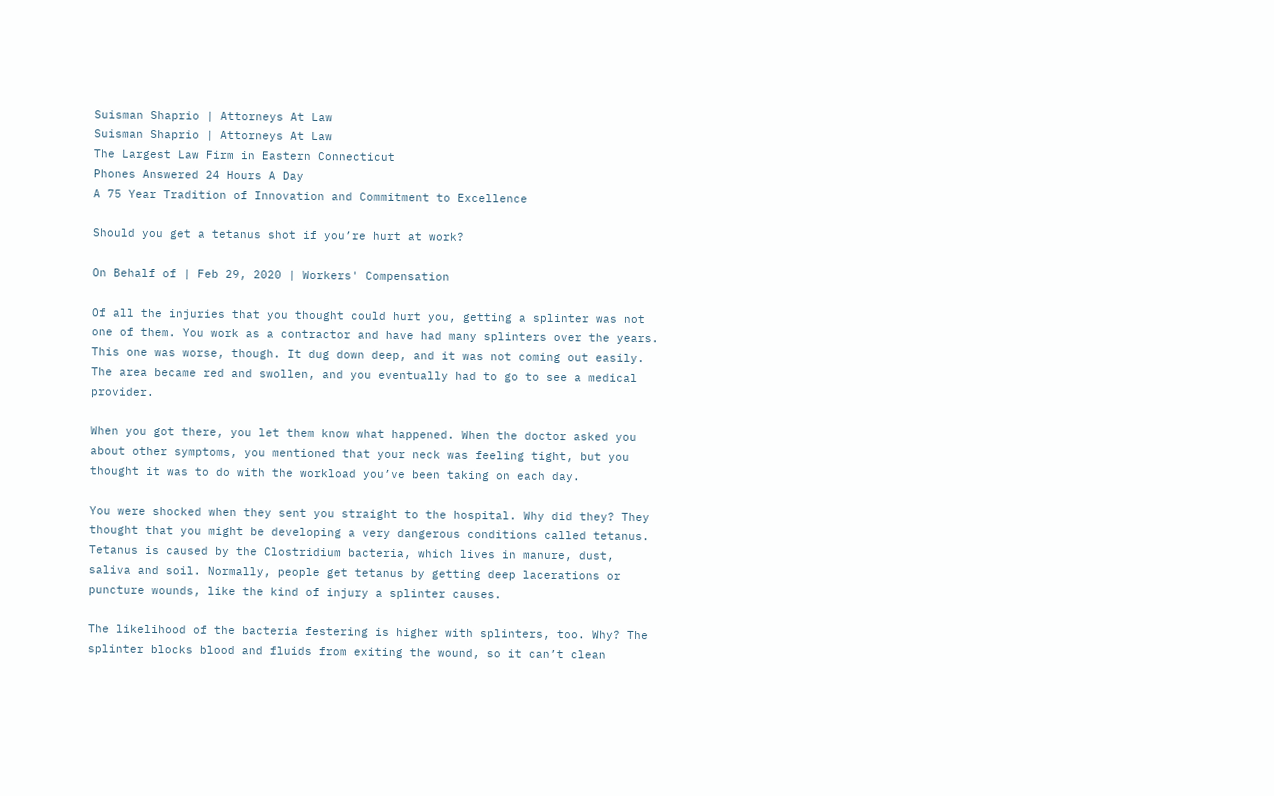Suisman Shaprio | Attorneys At Law
Suisman Shaprio | Attorneys At Law
The Largest Law Firm in Eastern Connecticut
Phones Answered 24 Hours A Day
A 75 Year Tradition of Innovation and Commitment to Excellence

Should you get a tetanus shot if you’re hurt at work?

On Behalf of | Feb 29, 2020 | Workers' Compensation

Of all the injuries that you thought could hurt you, getting a splinter was not one of them. You work as a contractor and have had many splinters over the years. This one was worse, though. It dug down deep, and it was not coming out easily. The area became red and swollen, and you eventually had to go to see a medical provider.

When you got there, you let them know what happened. When the doctor asked you about other symptoms, you mentioned that your neck was feeling tight, but you thought it was to do with the workload you’ve been taking on each day.

You were shocked when they sent you straight to the hospital. Why did they? They thought that you might be developing a very dangerous conditions called tetanus. Tetanus is caused by the Clostridium bacteria, which lives in manure, dust, saliva and soil. Normally, people get tetanus by getting deep lacerations or puncture wounds, like the kind of injury a splinter causes.

The likelihood of the bacteria festering is higher with splinters, too. Why? The splinter blocks blood and fluids from exiting the wound, so it can’t clean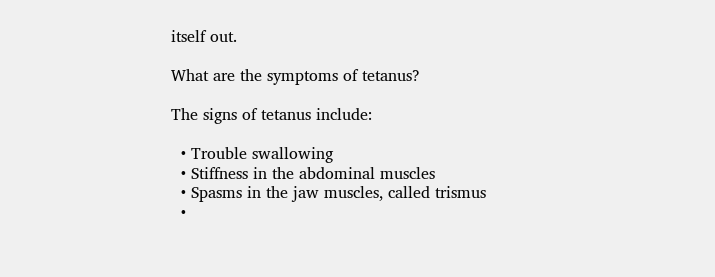itself out.

What are the symptoms of tetanus?

The signs of tetanus include:

  • Trouble swallowing
  • Stiffness in the abdominal muscles
  • Spasms in the jaw muscles, called trismus
  •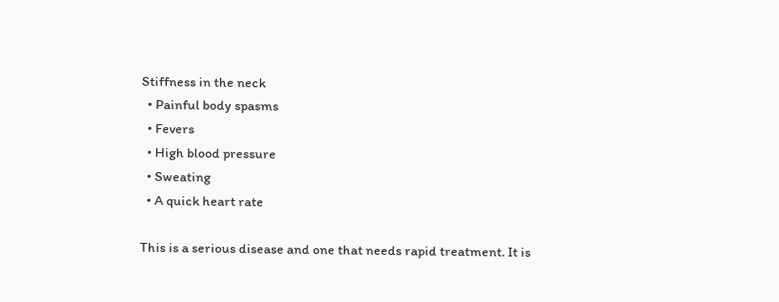Stiffness in the neck
  • Painful body spasms
  • Fevers
  • High blood pressure
  • Sweating
  • A quick heart rate

This is a serious disease and one that needs rapid treatment. It is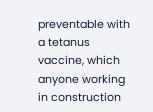preventable with a tetanus vaccine, which anyone working in construction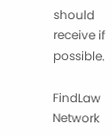should receive if possible.

FindLaw Network